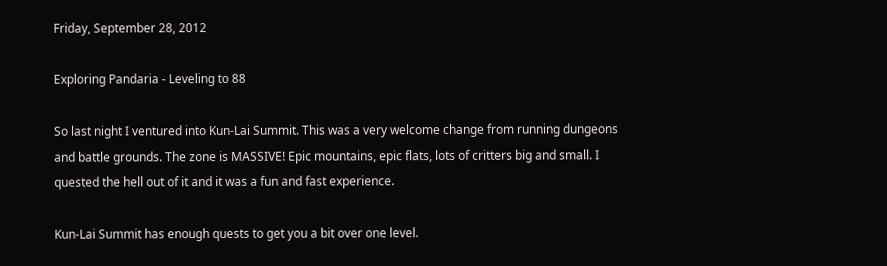Friday, September 28, 2012

Exploring Pandaria - Leveling to 88

So last night I ventured into Kun-Lai Summit. This was a very welcome change from running dungeons and battle grounds. The zone is MASSIVE! Epic mountains, epic flats, lots of critters big and small. I quested the hell out of it and it was a fun and fast experience.

Kun-Lai Summit has enough quests to get you a bit over one level.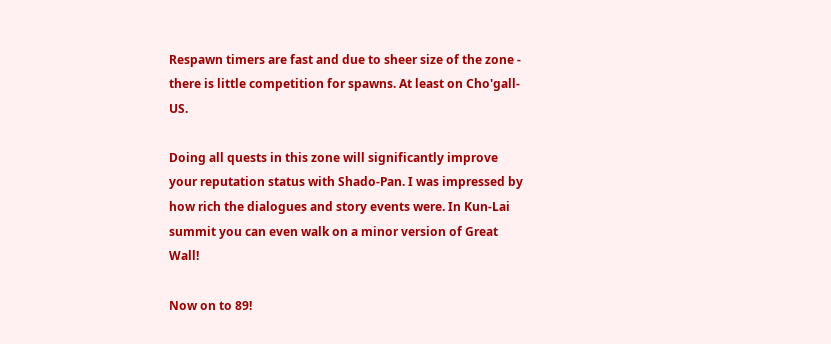Respawn timers are fast and due to sheer size of the zone - there is little competition for spawns. At least on Cho'gall-US.

Doing all quests in this zone will significantly improve your reputation status with Shado-Pan. I was impressed by how rich the dialogues and story events were. In Kun-Lai summit you can even walk on a minor version of Great Wall!

Now on to 89!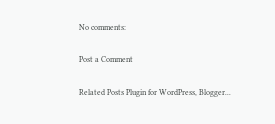No comments:

Post a Comment

Related Posts Plugin for WordPress, Blogger...